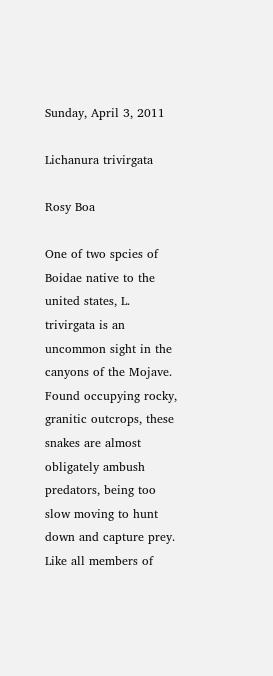Sunday, April 3, 2011

Lichanura trivirgata

Rosy Boa

One of two spcies of Boidae native to the united states, L. trivirgata is an uncommon sight in the canyons of the Mojave. Found occupying rocky, granitic outcrops, these snakes are almost obligately ambush predators, being too slow moving to hunt down and capture prey. Like all members of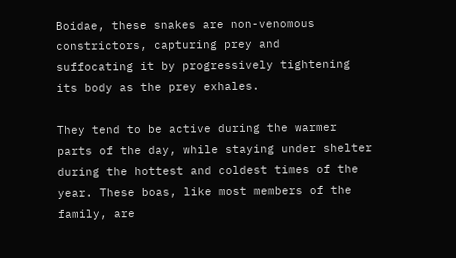Boidae, these snakes are non-venomous constrictors, capturing prey and
suffocating it by progressively tightening its body as the prey exhales.

They tend to be active during the warmer parts of the day, while staying under shelter during the hottest and coldest times of the year. These boas, like most members of the family, are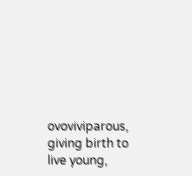ovoviviparous, giving birth to live young,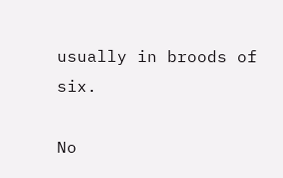usually in broods of six.

No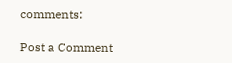comments:

Post a Comment